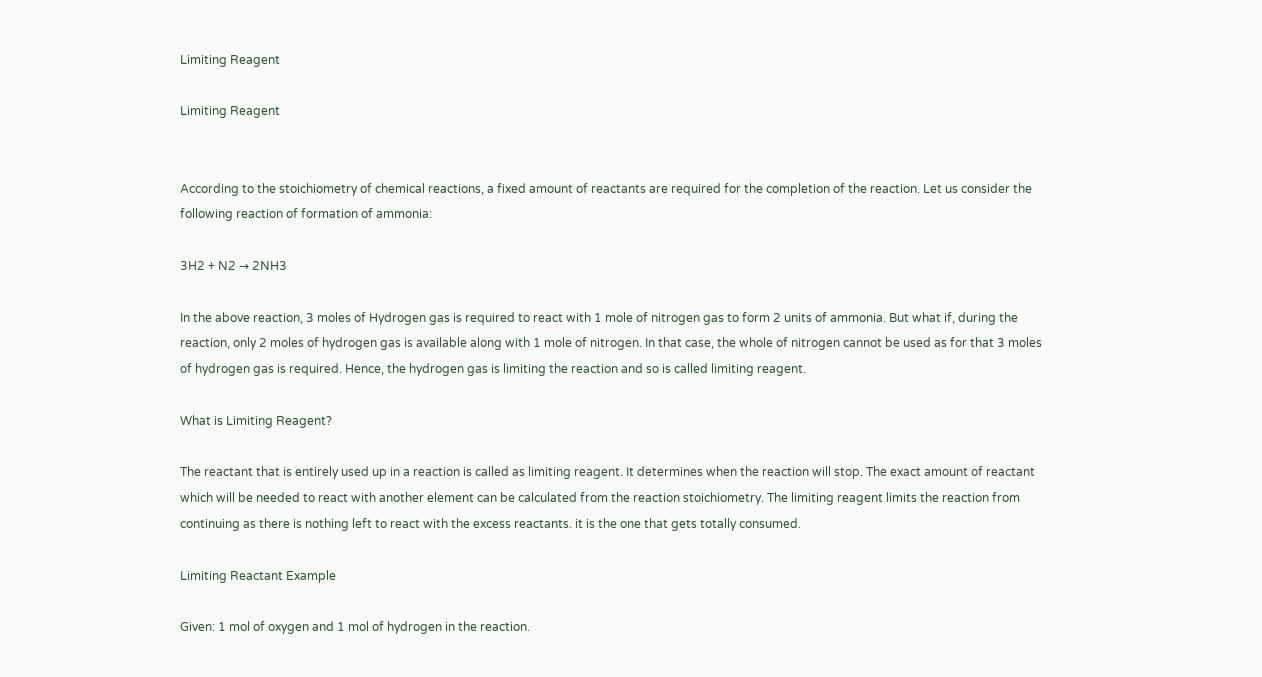Limiting Reagent

Limiting Reagent


According to the stoichiometry of chemical reactions, a fixed amount of reactants are required for the completion of the reaction. Let us consider the following reaction of formation of ammonia:

3H2 + N2 → 2NH3

In the above reaction, 3 moles of Hydrogen gas is required to react with 1 mole of nitrogen gas to form 2 units of ammonia. But what if, during the reaction, only 2 moles of hydrogen gas is available along with 1 mole of nitrogen. In that case, the whole of nitrogen cannot be used as for that 3 moles of hydrogen gas is required. Hence, the hydrogen gas is limiting the reaction and so is called limiting reagent.

What is Limiting Reagent?

The reactant that is entirely used up in a reaction is called as limiting reagent. It determines when the reaction will stop. The exact amount of reactant which will be needed to react with another element can be calculated from the reaction stoichiometry. The limiting reagent limits the reaction from continuing as there is nothing left to react with the excess reactants. it is the one that gets totally consumed.

Limiting Reactant Example

Given: 1 mol of oxygen and 1 mol of hydrogen in the reaction.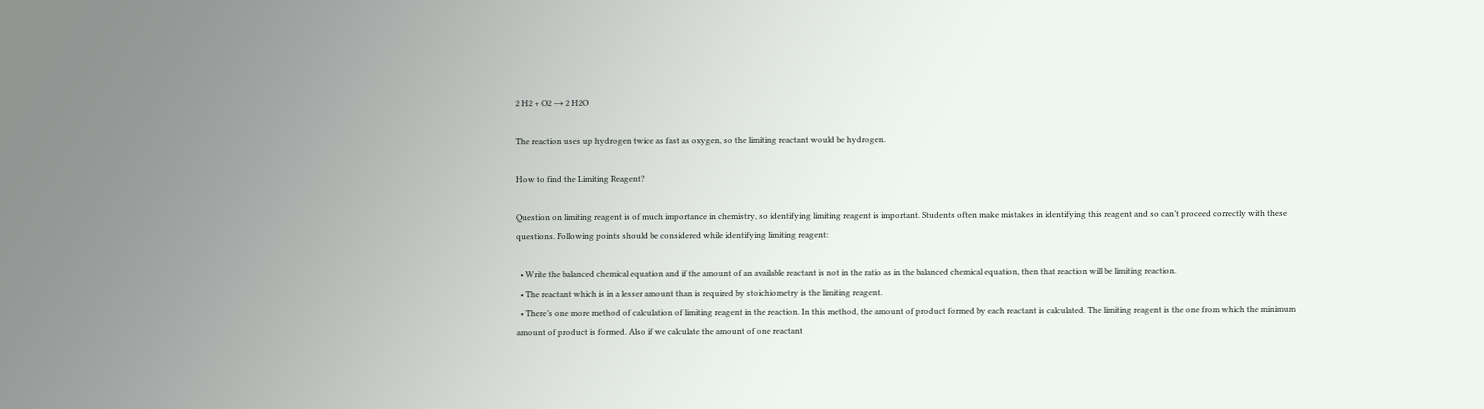2 H2 + O2 → 2 H2O

The reaction uses up hydrogen twice as fast as oxygen, so the limiting reactant would be hydrogen.

How to find the Limiting Reagent?

Question on limiting reagent is of much importance in chemistry, so identifying limiting reagent is important. Students often make mistakes in identifying this reagent and so can’t proceed correctly with these questions. Following points should be considered while identifying limiting reagent:

  • Write the balanced chemical equation and if the amount of an available reactant is not in the ratio as in the balanced chemical equation, then that reaction will be limiting reaction.
  • The reactant which is in a lesser amount than is required by stoichiometry is the limiting reagent.
  • There’s one more method of calculation of limiting reagent in the reaction. In this method, the amount of product formed by each reactant is calculated. The limiting reagent is the one from which the minimum amount of product is formed. Also if we calculate the amount of one reactant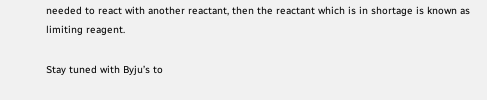needed to react with another reactant, then the reactant which is in shortage is known as limiting reagent.

Stay tuned with Byju’s to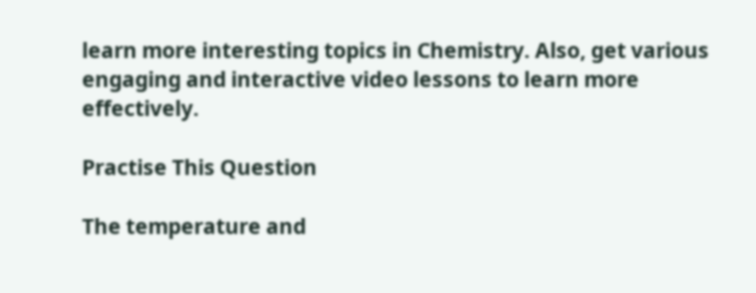learn more interesting topics in Chemistry. Also, get various engaging and interactive video lessons to learn more effectively.

Practise This Question

The temperature and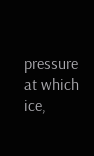pressure at which ice,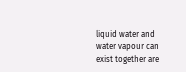liquid water and water vapour can exist together are